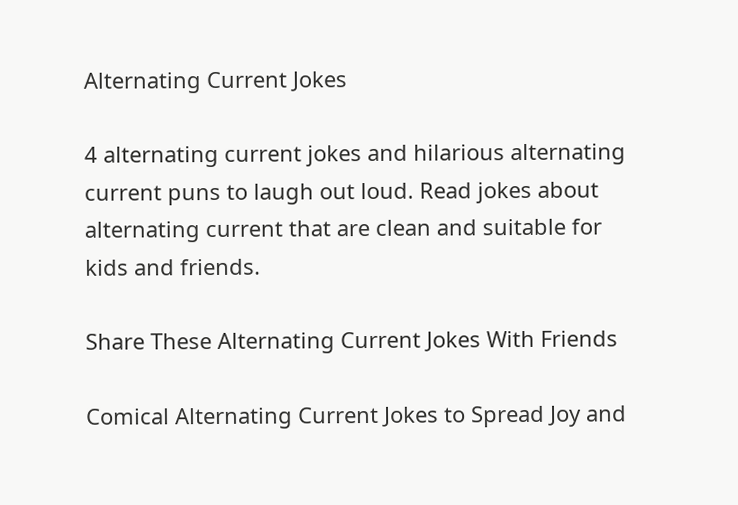Alternating Current Jokes

4 alternating current jokes and hilarious alternating current puns to laugh out loud. Read jokes about alternating current that are clean and suitable for kids and friends.

Share These Alternating Current Jokes With Friends

Comical Alternating Current Jokes to Spread Joy and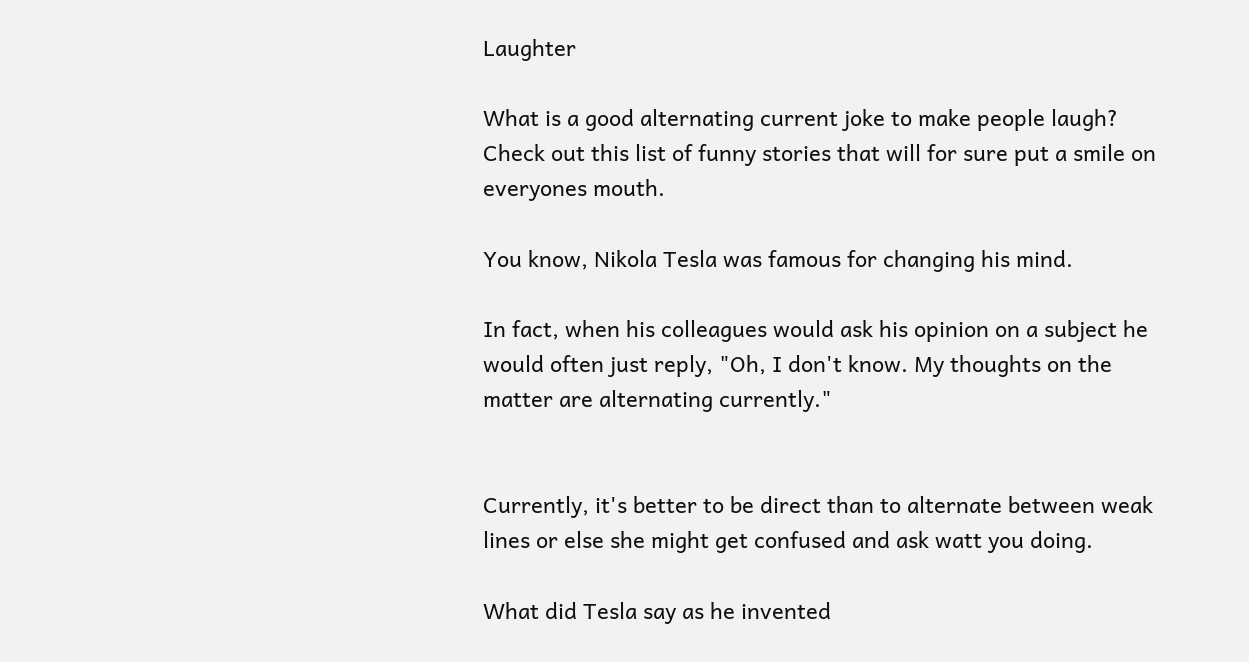Laughter

What is a good alternating current joke to make people laugh? Check out this list of funny stories that will for sure put a smile on everyones mouth.

You know, Nikola Tesla was famous for changing his mind.

In fact, when his colleagues would ask his opinion on a subject he would often just reply, "Oh, I don't know. My thoughts on the matter are alternating currently."


Currently, it's better to be direct than to alternate between weak lines or else she might get confused and ask watt you doing.

What did Tesla say as he invented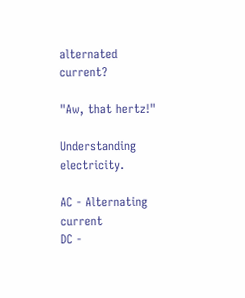alternated current?

"Aw, that hertz!"

Understanding electricity.

AC - Alternating current
DC -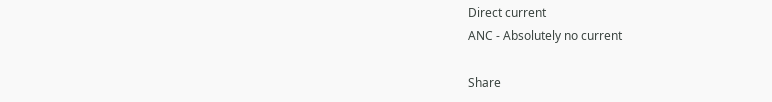Direct current
ANC - Absolutely no current

Share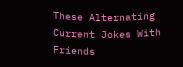These Alternating Current Jokes With Friends